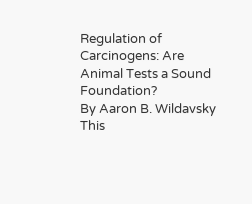Regulation of Carcinogens: Are Animal Tests a Sound Foundation?
By Aaron B. Wildavsky
This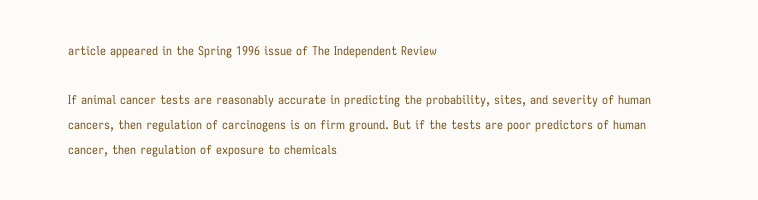article appeared in the Spring 1996 issue of The Independent Review

If animal cancer tests are reasonably accurate in predicting the probability, sites, and severity of human cancers, then regulation of carcinogens is on firm ground. But if the tests are poor predictors of human cancer, then regulation of exposure to chemicals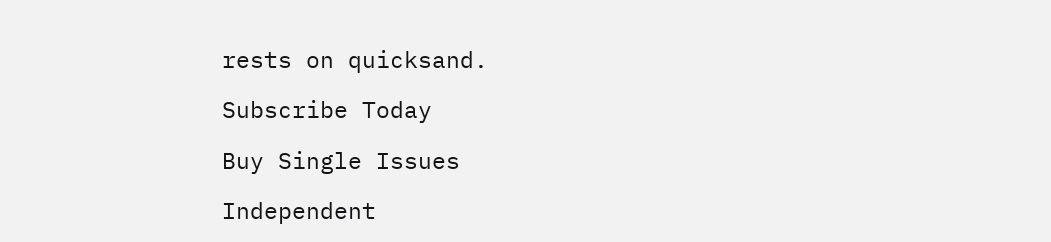rests on quicksand.

Subscribe Today

Buy Single Issues

Independent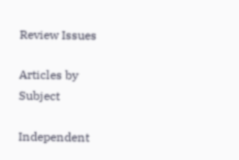Review Issues

Articles by Subject

Independent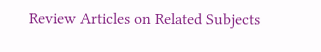Review Articles on Related Subjects